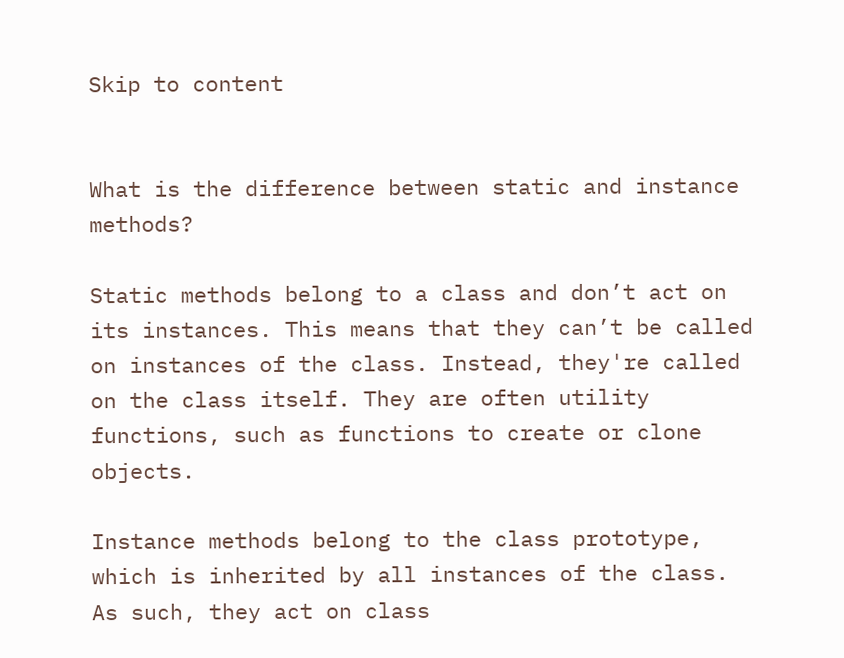Skip to content


What is the difference between static and instance methods?

Static methods belong to a class and don’t act on its instances. This means that they can’t be called on instances of the class. Instead, they're called on the class itself. They are often utility functions, such as functions to create or clone objects.

Instance methods belong to the class prototype, which is inherited by all instances of the class. As such, they act on class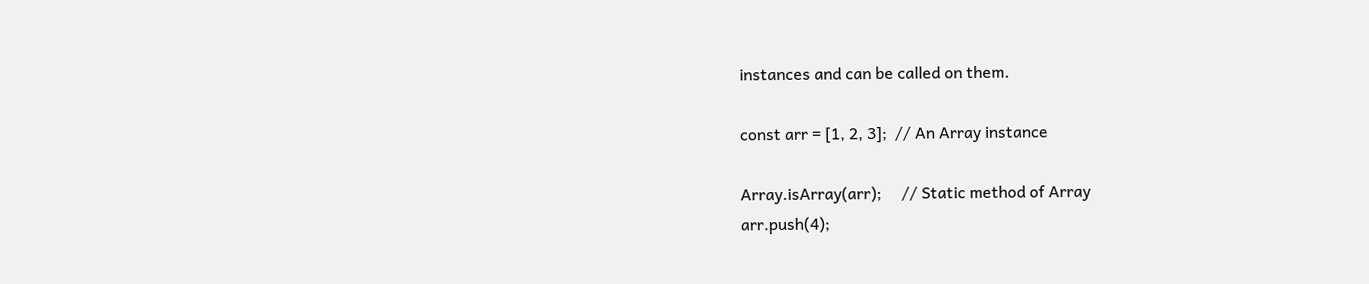instances and can be called on them.

const arr = [1, 2, 3];  // An Array instance

Array.isArray(arr);     // Static method of Array
arr.push(4);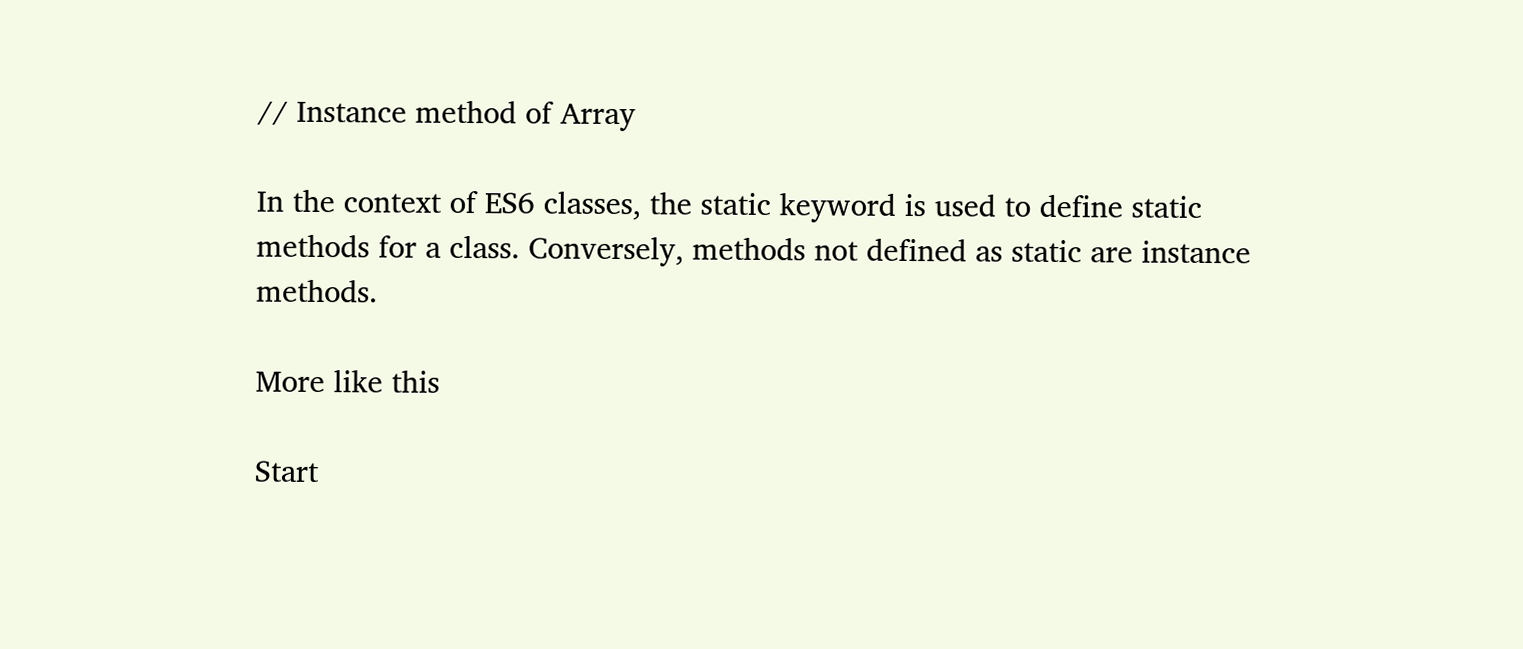// Instance method of Array

In the context of ES6 classes, the static keyword is used to define static methods for a class. Conversely, methods not defined as static are instance methods.

More like this

Start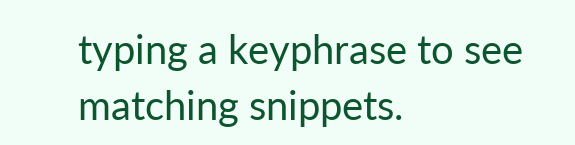typing a keyphrase to see matching snippets.